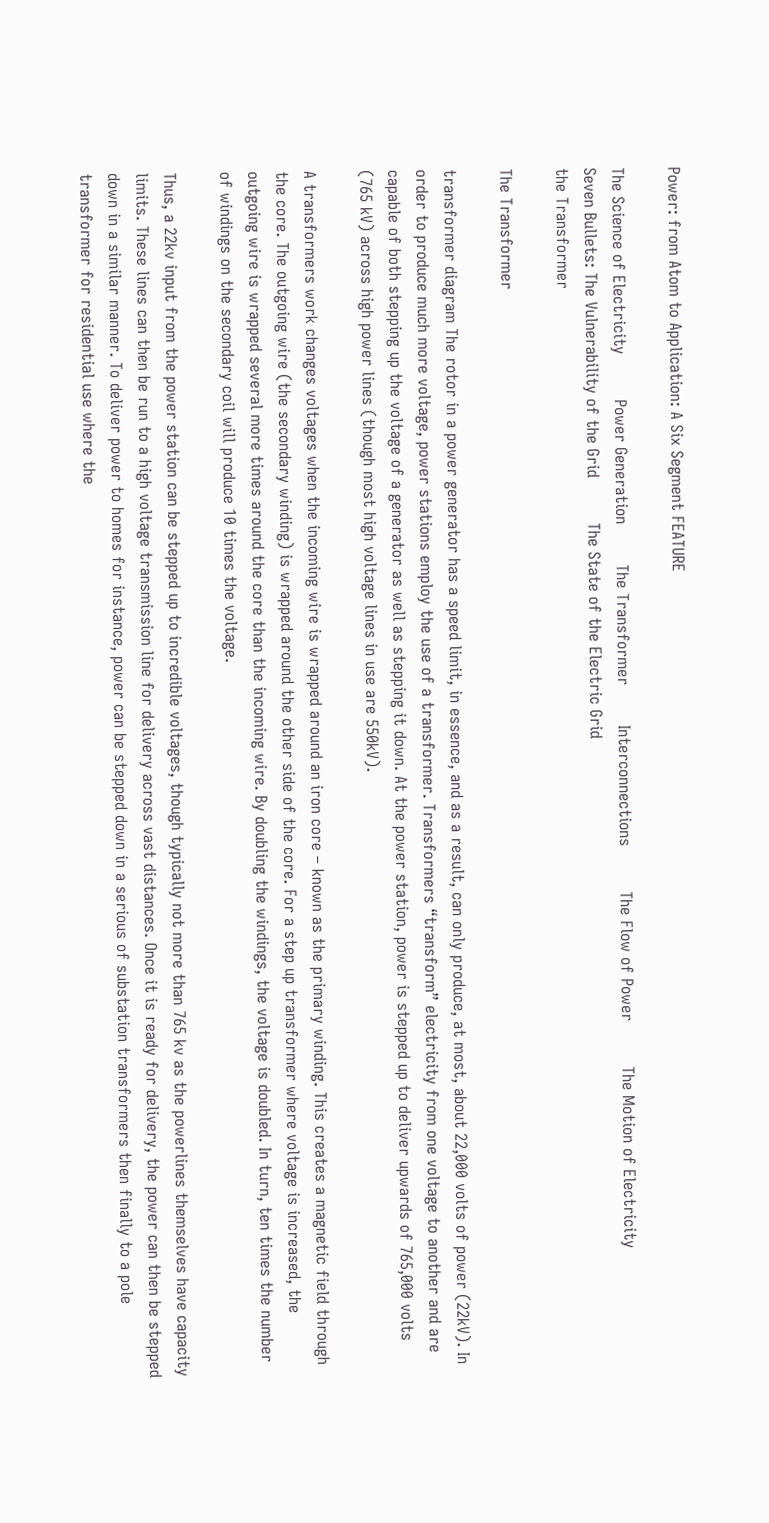Power: from Atom to Application: A Six Segment FEATURE

The Science of Electricity         Power Generation        The Transformer        Interconnections         The Flow of Power         The Motion of Electricity
Seven Bullets: The Vulnerability of the Grid         The State of the Electric Grid
the Transformer

The Transformer

transformer diagram The rotor in a power generator has a speed limit, in essence, and as a result, can only produce, at most, about 22,000 volts of power (22kV). In order to produce much more voltage, power stations employ the use of a transformer. Transformers “transform” electricity from one voltage to another and are capable of both stepping up the voltage of a generator as well as stepping it down. At the power station, power is stepped up to deliver upwards of 765,000 volts (765 kV) across high power lines (though most high voltage lines in use are 550kV).

A transformers work changes voltages when the incoming wire is wrapped around an iron core – known as the primary winding. This creates a magnetic field through the core. The outgoing wire (the secondary winding) is wrapped around the other side of the core. For a step up transformer where voltage is increased, the outgoing wire is wrapped several more times around the core than the incoming wire. By doubling the windings, the voltage is doubled. In turn, ten times the number of windings on the secondary coil will produce 10 times the voltage.

Thus, a 22kv input from the power station can be stepped up to incredible voltages, though typically not more than 765 kv as the powerlines themselves have capacity limits. These lines can then be run to a high voltage transmission line for delivery across vast distances. Once it is ready for delivery, the power can then be stepped down in a similar manner. To deliver power to homes for instance, power can be stepped down in a serious of substation transformers then finally to a pole transformer for residential use where the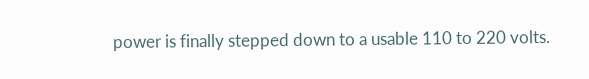power is finally stepped down to a usable 110 to 220 volts.